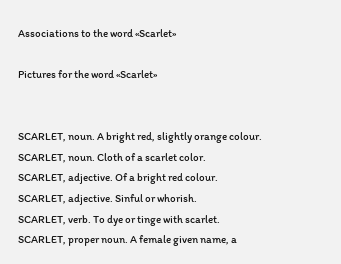Associations to the word «Scarlet»

Pictures for the word «Scarlet»


SCARLET, noun. A bright red, slightly orange colour.
SCARLET, noun. Cloth of a scarlet color.
SCARLET, adjective. Of a bright red colour.
SCARLET, adjective. Sinful or whorish.
SCARLET, verb. To dye or tinge with scarlet.
SCARLET, proper noun. A female given name, a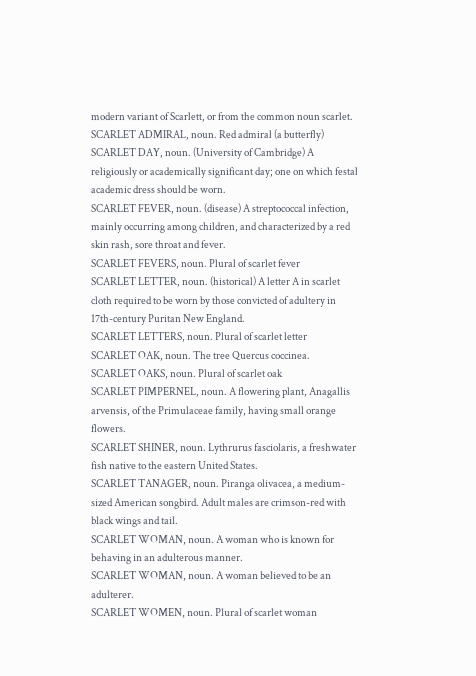modern variant of Scarlett, or from the common noun scarlet.
SCARLET ADMIRAL, noun. Red admiral (a butterfly)
SCARLET DAY, noun. (University of Cambridge) A religiously or academically significant day; one on which festal academic dress should be worn.
SCARLET FEVER, noun. (disease) A streptococcal infection, mainly occurring among children, and characterized by a red skin rash, sore throat and fever.
SCARLET FEVERS, noun. Plural of scarlet fever
SCARLET LETTER, noun. (historical) A letter A in scarlet cloth required to be worn by those convicted of adultery in 17th-century Puritan New England.
SCARLET LETTERS, noun. Plural of scarlet letter
SCARLET OAK, noun. The tree Quercus coccinea.
SCARLET OAKS, noun. Plural of scarlet oak
SCARLET PIMPERNEL, noun. A flowering plant, Anagallis arvensis, of the Primulaceae family, having small orange flowers.
SCARLET SHINER, noun. Lythrurus fasciolaris, a freshwater fish native to the eastern United States.
SCARLET TANAGER, noun. Piranga olivacea, a medium-sized American songbird. Adult males are crimson-red with black wings and tail.
SCARLET WOMAN, noun. A woman who is known for behaving in an adulterous manner.
SCARLET WOMAN, noun. A woman believed to be an adulterer.
SCARLET WOMEN, noun. Plural of scarlet woman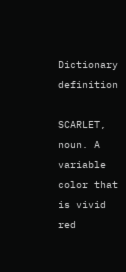Dictionary definition

SCARLET, noun. A variable color that is vivid red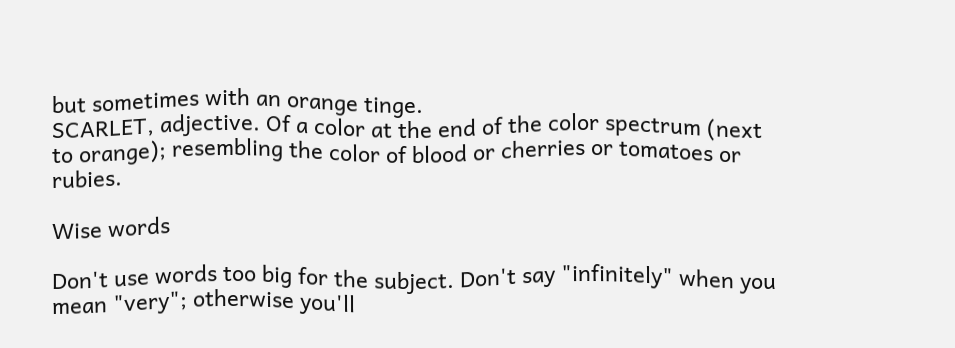but sometimes with an orange tinge.
SCARLET, adjective. Of a color at the end of the color spectrum (next to orange); resembling the color of blood or cherries or tomatoes or rubies.

Wise words

Don't use words too big for the subject. Don't say "infinitely" when you mean "very"; otherwise you'll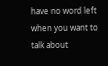have no word left when you want to talk about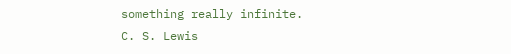something really infinite.
C. S. Lewis